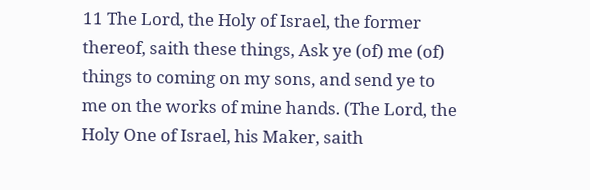11 The Lord, the Holy of Israel, the former thereof, saith these things, Ask ye (of) me (of) things to coming on my sons, and send ye to me on the works of mine hands. (The Lord, the Holy One of Israel, his Maker, saith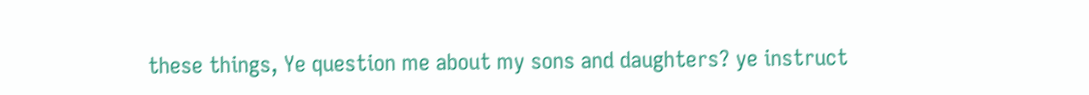these things, Ye question me about my sons and daughters? ye instruct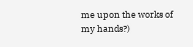me upon the works of my hands?)